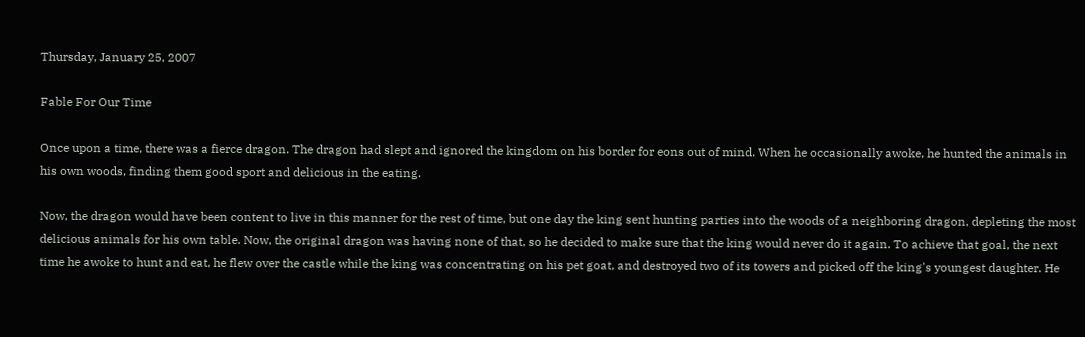Thursday, January 25, 2007

Fable For Our Time

Once upon a time, there was a fierce dragon. The dragon had slept and ignored the kingdom on his border for eons out of mind. When he occasionally awoke, he hunted the animals in his own woods, finding them good sport and delicious in the eating.

Now, the dragon would have been content to live in this manner for the rest of time, but one day the king sent hunting parties into the woods of a neighboring dragon, depleting the most delicious animals for his own table. Now, the original dragon was having none of that, so he decided to make sure that the king would never do it again. To achieve that goal, the next time he awoke to hunt and eat, he flew over the castle while the king was concentrating on his pet goat, and destroyed two of its towers and picked off the king's youngest daughter. He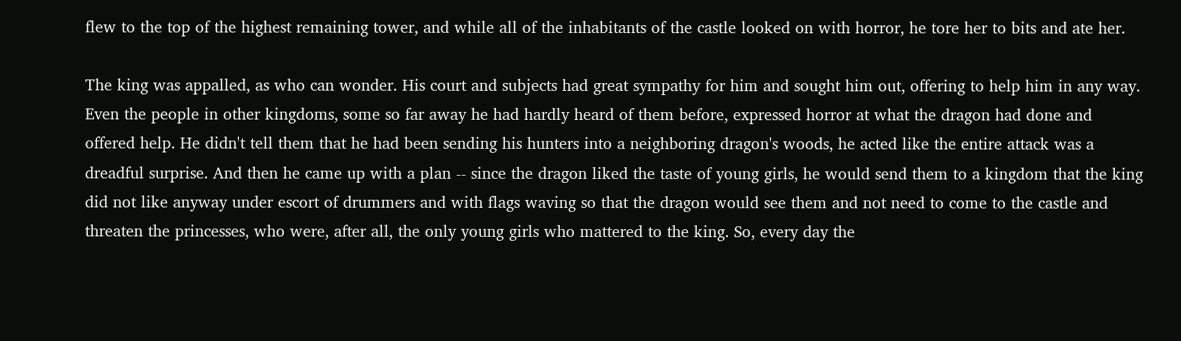flew to the top of the highest remaining tower, and while all of the inhabitants of the castle looked on with horror, he tore her to bits and ate her.

The king was appalled, as who can wonder. His court and subjects had great sympathy for him and sought him out, offering to help him in any way. Even the people in other kingdoms, some so far away he had hardly heard of them before, expressed horror at what the dragon had done and offered help. He didn't tell them that he had been sending his hunters into a neighboring dragon's woods, he acted like the entire attack was a dreadful surprise. And then he came up with a plan -- since the dragon liked the taste of young girls, he would send them to a kingdom that the king did not like anyway under escort of drummers and with flags waving so that the dragon would see them and not need to come to the castle and threaten the princesses, who were, after all, the only young girls who mattered to the king. So, every day the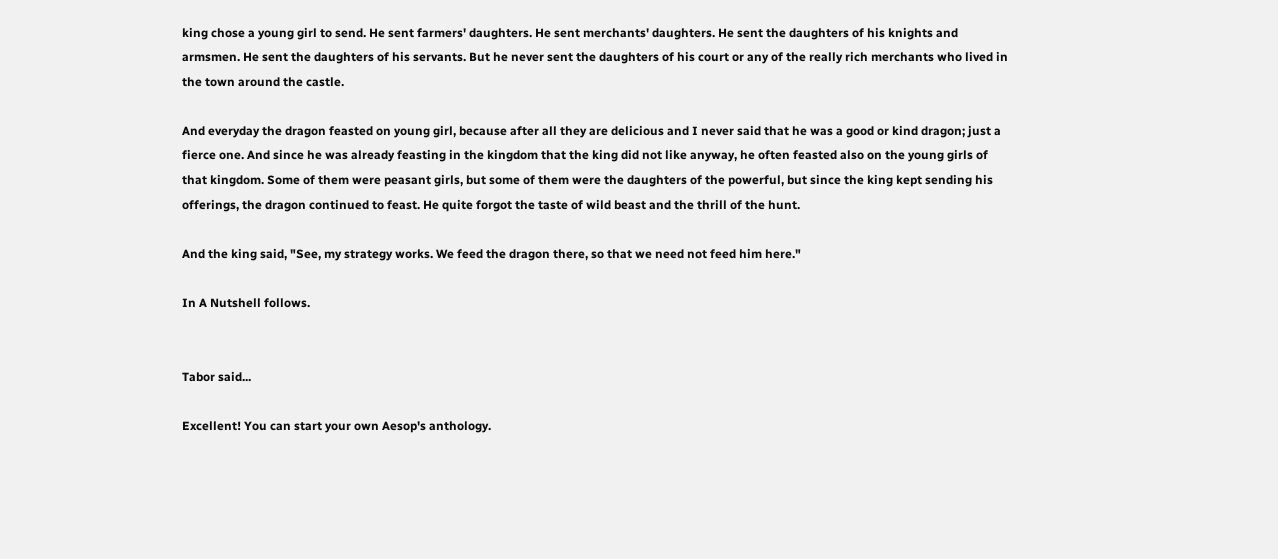king chose a young girl to send. He sent farmers' daughters. He sent merchants' daughters. He sent the daughters of his knights and armsmen. He sent the daughters of his servants. But he never sent the daughters of his court or any of the really rich merchants who lived in the town around the castle.

And everyday the dragon feasted on young girl, because after all they are delicious and I never said that he was a good or kind dragon; just a fierce one. And since he was already feasting in the kingdom that the king did not like anyway, he often feasted also on the young girls of that kingdom. Some of them were peasant girls, but some of them were the daughters of the powerful, but since the king kept sending his offerings, the dragon continued to feast. He quite forgot the taste of wild beast and the thrill of the hunt.

And the king said, "See, my strategy works. We feed the dragon there, so that we need not feed him here."

In A Nutshell follows.


Tabor said...

Excellent! You can start your own Aesop's anthology.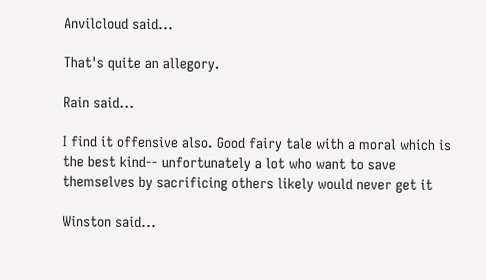Anvilcloud said...

That's quite an allegory.

Rain said...

I find it offensive also. Good fairy tale with a moral which is the best kind-- unfortunately a lot who want to save themselves by sacrificing others likely would never get it

Winston said...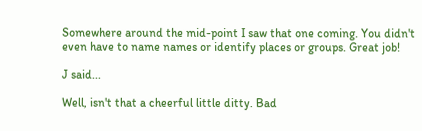Somewhere around the mid-point I saw that one coming. You didn't even have to name names or identify places or groups. Great job!

J said...

Well, isn't that a cheerful little ditty. Bad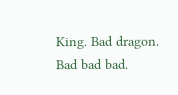King. Bad dragon. Bad bad bad.